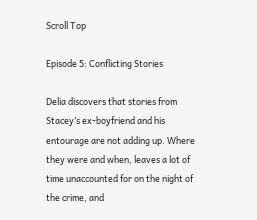Scroll Top

Episode 5: Conflicting Stories

Delia discovers that stories from Stacey’s ex-boyfriend and his entourage are not adding up. Where they were and when, leaves a lot of time unaccounted for on the night of the crime, and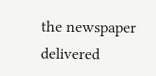the newspaper delivered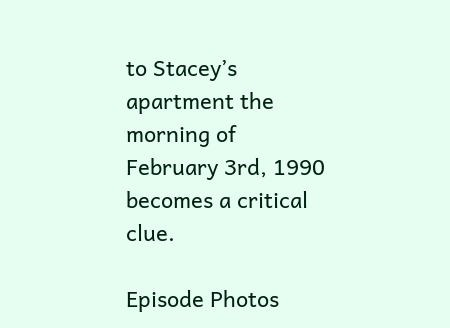to Stacey’s apartment the morning of February 3rd, 1990 becomes a critical clue.

Episode Photos